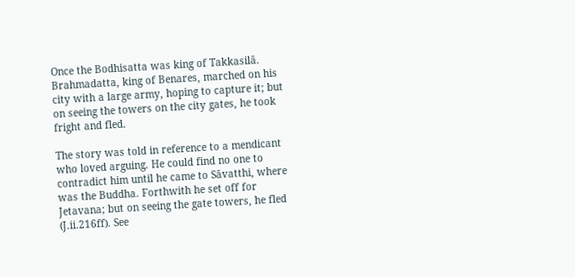Once the Bodhisatta was king of Takkasilā. Brahmadatta, king of Benares, marched on his city with a large army, hoping to capture it; but on seeing the towers on the city gates, he took fright and fled.

The story was told in reference to a mendicant who loved arguing. He could find no one to contradict him until he came to Sāvatthi, where was the Buddha. Forthwith he set off for Jetavana; but on seeing the gate towers, he fled (J.ii.216ff). See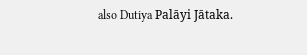also Dutiya Palāyi Jātaka.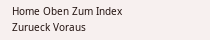Home Oben Zum Index Zurueck Voraus